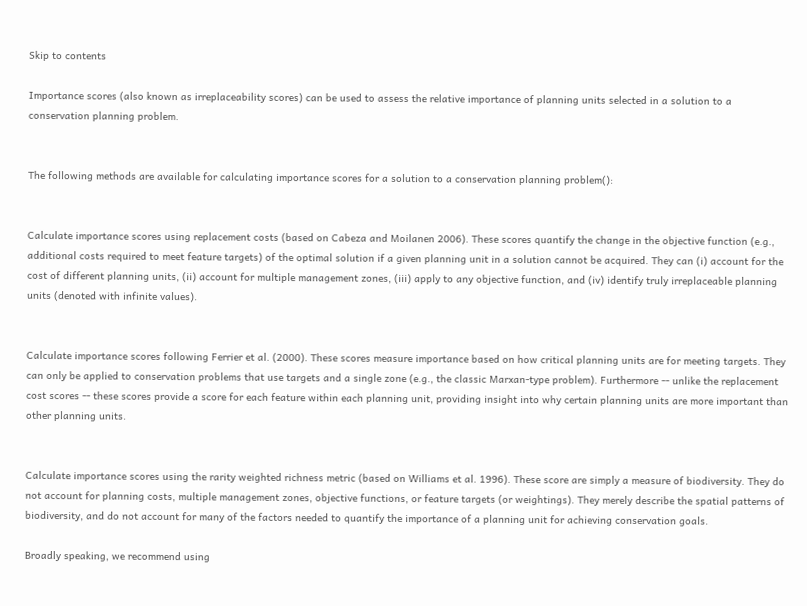Skip to contents

Importance scores (also known as irreplaceability scores) can be used to assess the relative importance of planning units selected in a solution to a conservation planning problem.


The following methods are available for calculating importance scores for a solution to a conservation planning problem():


Calculate importance scores using replacement costs (based on Cabeza and Moilanen 2006). These scores quantify the change in the objective function (e.g., additional costs required to meet feature targets) of the optimal solution if a given planning unit in a solution cannot be acquired. They can (i) account for the cost of different planning units, (ii) account for multiple management zones, (iii) apply to any objective function, and (iv) identify truly irreplaceable planning units (denoted with infinite values).


Calculate importance scores following Ferrier et al. (2000). These scores measure importance based on how critical planning units are for meeting targets. They can only be applied to conservation problems that use targets and a single zone (e.g., the classic Marxan-type problem). Furthermore -- unlike the replacement cost scores -- these scores provide a score for each feature within each planning unit, providing insight into why certain planning units are more important than other planning units.


Calculate importance scores using the rarity weighted richness metric (based on Williams et al. 1996). These score are simply a measure of biodiversity. They do not account for planning costs, multiple management zones, objective functions, or feature targets (or weightings). They merely describe the spatial patterns of biodiversity, and do not account for many of the factors needed to quantify the importance of a planning unit for achieving conservation goals.

Broadly speaking, we recommend using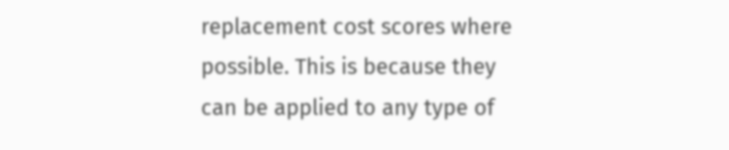replacement cost scores where possible. This is because they can be applied to any type of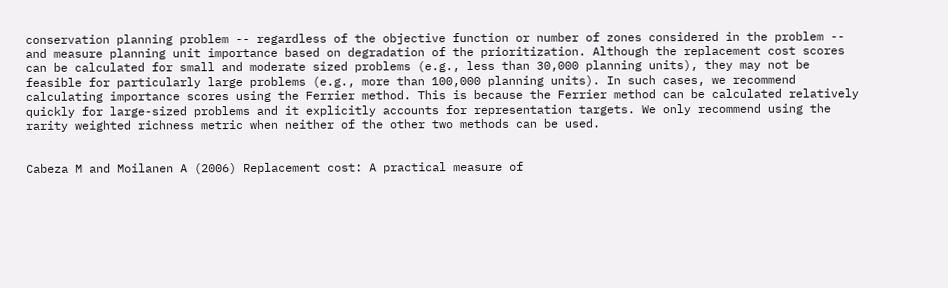conservation planning problem -- regardless of the objective function or number of zones considered in the problem -- and measure planning unit importance based on degradation of the prioritization. Although the replacement cost scores can be calculated for small and moderate sized problems (e.g., less than 30,000 planning units), they may not be feasible for particularly large problems (e.g., more than 100,000 planning units). In such cases, we recommend calculating importance scores using the Ferrier method. This is because the Ferrier method can be calculated relatively quickly for large-sized problems and it explicitly accounts for representation targets. We only recommend using the rarity weighted richness metric when neither of the other two methods can be used.


Cabeza M and Moilanen A (2006) Replacement cost: A practical measure of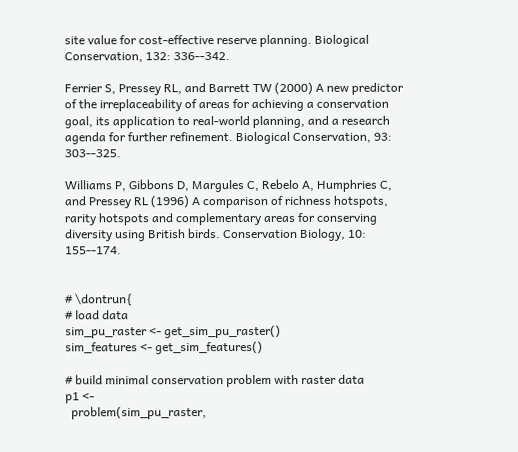site value for cost-effective reserve planning. Biological Conservation, 132: 336--342.

Ferrier S, Pressey RL, and Barrett TW (2000) A new predictor of the irreplaceability of areas for achieving a conservation goal, its application to real-world planning, and a research agenda for further refinement. Biological Conservation, 93: 303--325.

Williams P, Gibbons D, Margules C, Rebelo A, Humphries C, and Pressey RL (1996) A comparison of richness hotspots, rarity hotspots and complementary areas for conserving diversity using British birds. Conservation Biology, 10: 155--174.


# \dontrun{
# load data
sim_pu_raster <- get_sim_pu_raster()
sim_features <- get_sim_features()

# build minimal conservation problem with raster data
p1 <-
  problem(sim_pu_raster,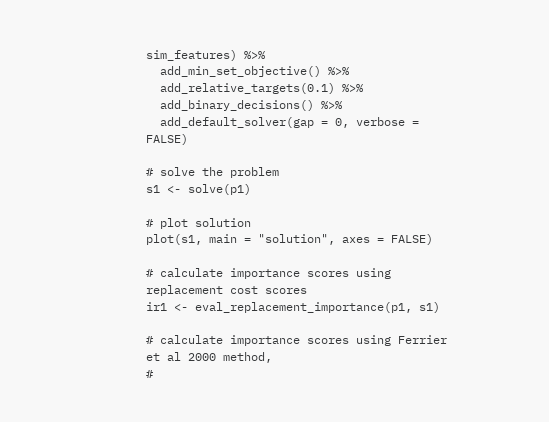sim_features) %>%
  add_min_set_objective() %>%
  add_relative_targets(0.1) %>%
  add_binary_decisions() %>%
  add_default_solver(gap = 0, verbose = FALSE)

# solve the problem
s1 <- solve(p1)

# plot solution
plot(s1, main = "solution", axes = FALSE)

# calculate importance scores using replacement cost scores
ir1 <- eval_replacement_importance(p1, s1)

# calculate importance scores using Ferrier et al 2000 method,
#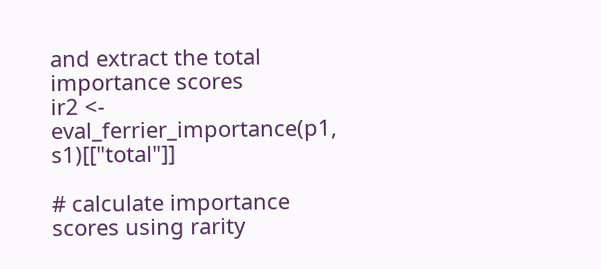and extract the total importance scores
ir2 <- eval_ferrier_importance(p1, s1)[["total"]]

# calculate importance scores using rarity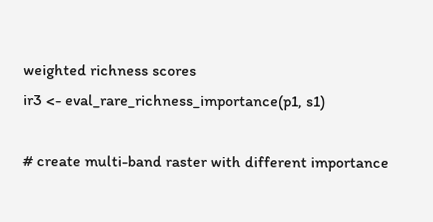weighted richness scores
ir3 <- eval_rare_richness_importance(p1, s1)

# create multi-band raster with different importance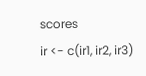scores
ir <- c(ir1, ir2, ir3)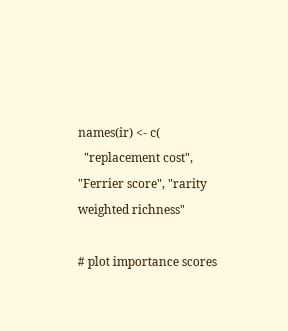names(ir) <- c(
  "replacement cost", "Ferrier score", "rarity weighted richness"

# plot importance scores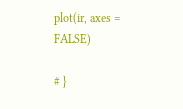plot(ir, axes = FALSE)

# }